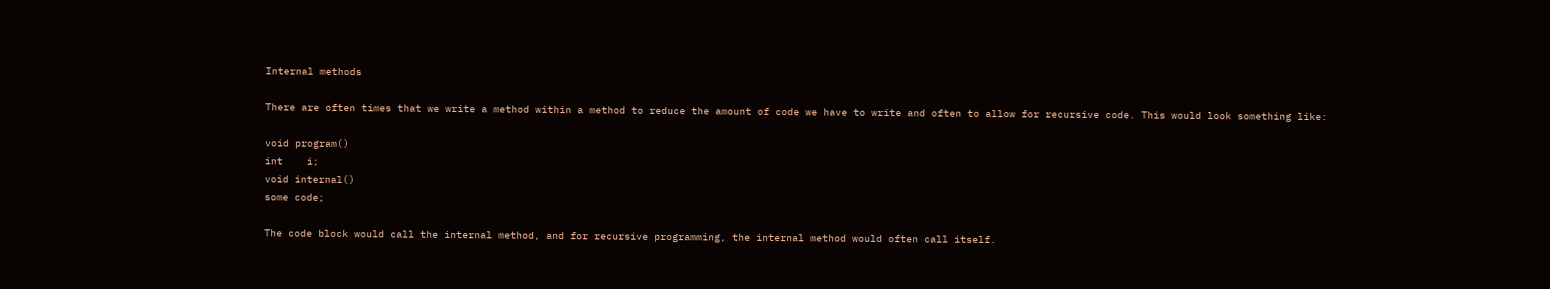Internal methods

There are often times that we write a method within a method to reduce the amount of code we have to write and often to allow for recursive code. This would look something like:

void program()
int    i;
void internal()
some code;

The code block would call the internal method, and for recursive programming, the internal method would often call itself.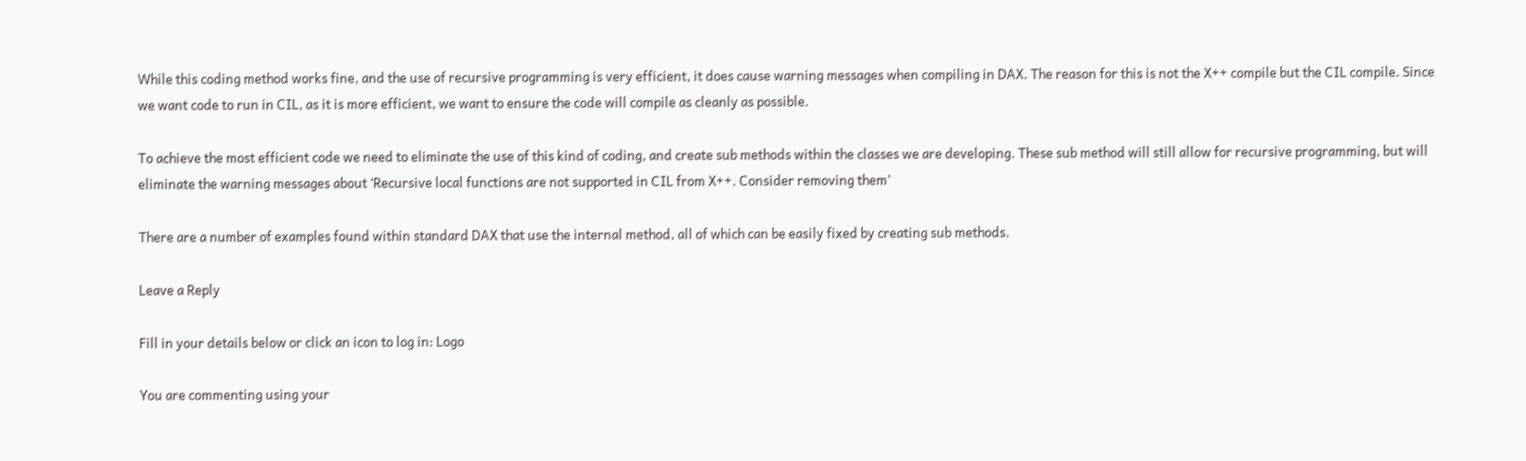While this coding method works fine, and the use of recursive programming is very efficient, it does cause warning messages when compiling in DAX. The reason for this is not the X++ compile but the CIL compile. Since we want code to run in CIL, as it is more efficient, we want to ensure the code will compile as cleanly as possible.

To achieve the most efficient code we need to eliminate the use of this kind of coding, and create sub methods within the classes we are developing. These sub method will still allow for recursive programming, but will eliminate the warning messages about ‘Recursive local functions are not supported in CIL from X++. Consider removing them’

There are a number of examples found within standard DAX that use the internal method, all of which can be easily fixed by creating sub methods.

Leave a Reply

Fill in your details below or click an icon to log in: Logo

You are commenting using your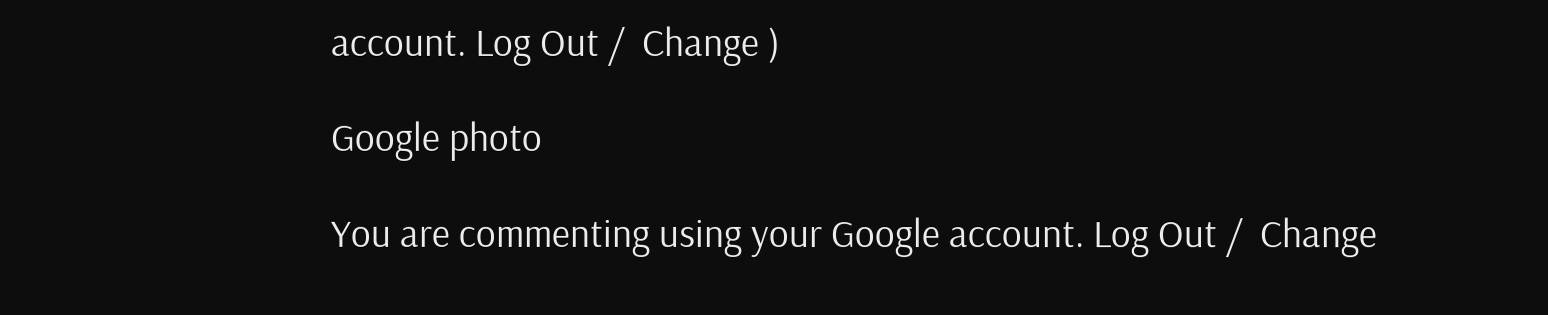account. Log Out /  Change )

Google photo

You are commenting using your Google account. Log Out /  Change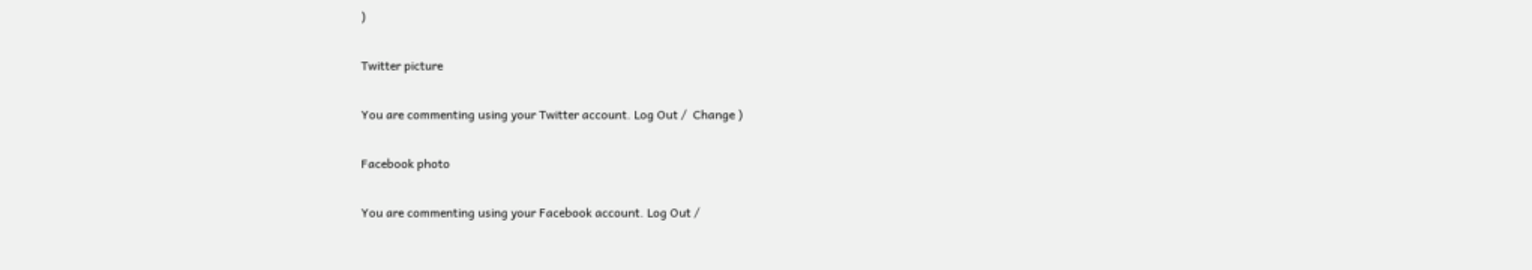)

Twitter picture

You are commenting using your Twitter account. Log Out /  Change )

Facebook photo

You are commenting using your Facebook account. Log Out /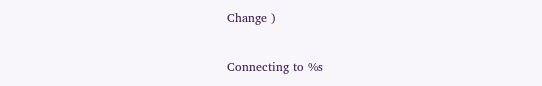Change )

Connecting to %s